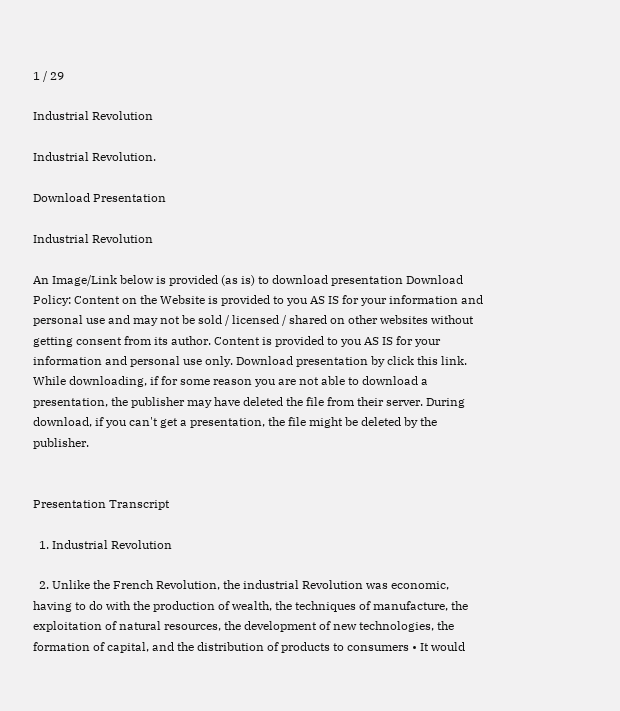1 / 29

Industrial Revolution

Industrial Revolution.

Download Presentation

Industrial Revolution

An Image/Link below is provided (as is) to download presentation Download Policy: Content on the Website is provided to you AS IS for your information and personal use and may not be sold / licensed / shared on other websites without getting consent from its author. Content is provided to you AS IS for your information and personal use only. Download presentation by click this link. While downloading, if for some reason you are not able to download a presentation, the publisher may have deleted the file from their server. During download, if you can't get a presentation, the file might be deleted by the publisher.


Presentation Transcript

  1. Industrial Revolution

  2. Unlike the French Revolution, the industrial Revolution was economic, having to do with the production of wealth, the techniques of manufacture, the exploitation of natural resources, the development of new technologies, the formation of capital, and the distribution of products to consumers • It would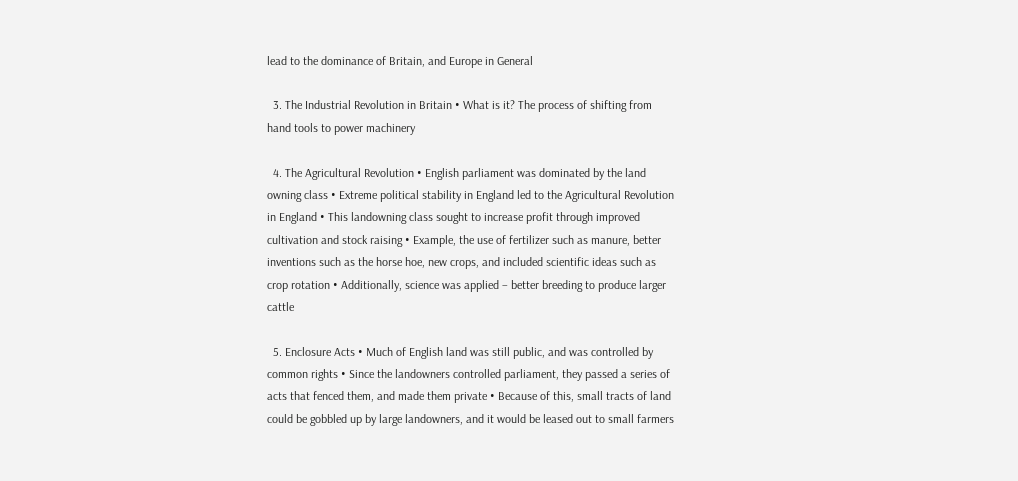lead to the dominance of Britain, and Europe in General

  3. The Industrial Revolution in Britain • What is it? The process of shifting from hand tools to power machinery

  4. The Agricultural Revolution • English parliament was dominated by the land owning class • Extreme political stability in England led to the Agricultural Revolution in England • This landowning class sought to increase profit through improved cultivation and stock raising • Example, the use of fertilizer such as manure, better inventions such as the horse hoe, new crops, and included scientific ideas such as crop rotation • Additionally, science was applied – better breeding to produce larger cattle

  5. Enclosure Acts • Much of English land was still public, and was controlled by common rights • Since the landowners controlled parliament, they passed a series of acts that fenced them, and made them private • Because of this, small tracts of land could be gobbled up by large landowners, and it would be leased out to small farmers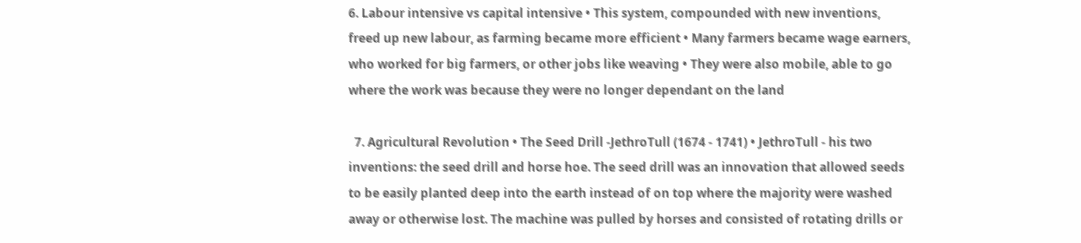6. Labour intensive vs capital intensive • This system, compounded with new inventions, freed up new labour, as farming became more efficient • Many farmers became wage earners, who worked for big farmers, or other jobs like weaving • They were also mobile, able to go where the work was because they were no longer dependant on the land

  7. Agricultural Revolution • The Seed Drill -JethroTull (1674 - 1741) • JethroTull - his two inventions: the seed drill and horse hoe. The seed drill was an innovation that allowed seeds to be easily planted deep into the earth instead of on top where the majority were washed away or otherwise lost. The machine was pulled by horses and consisted of rotating drills or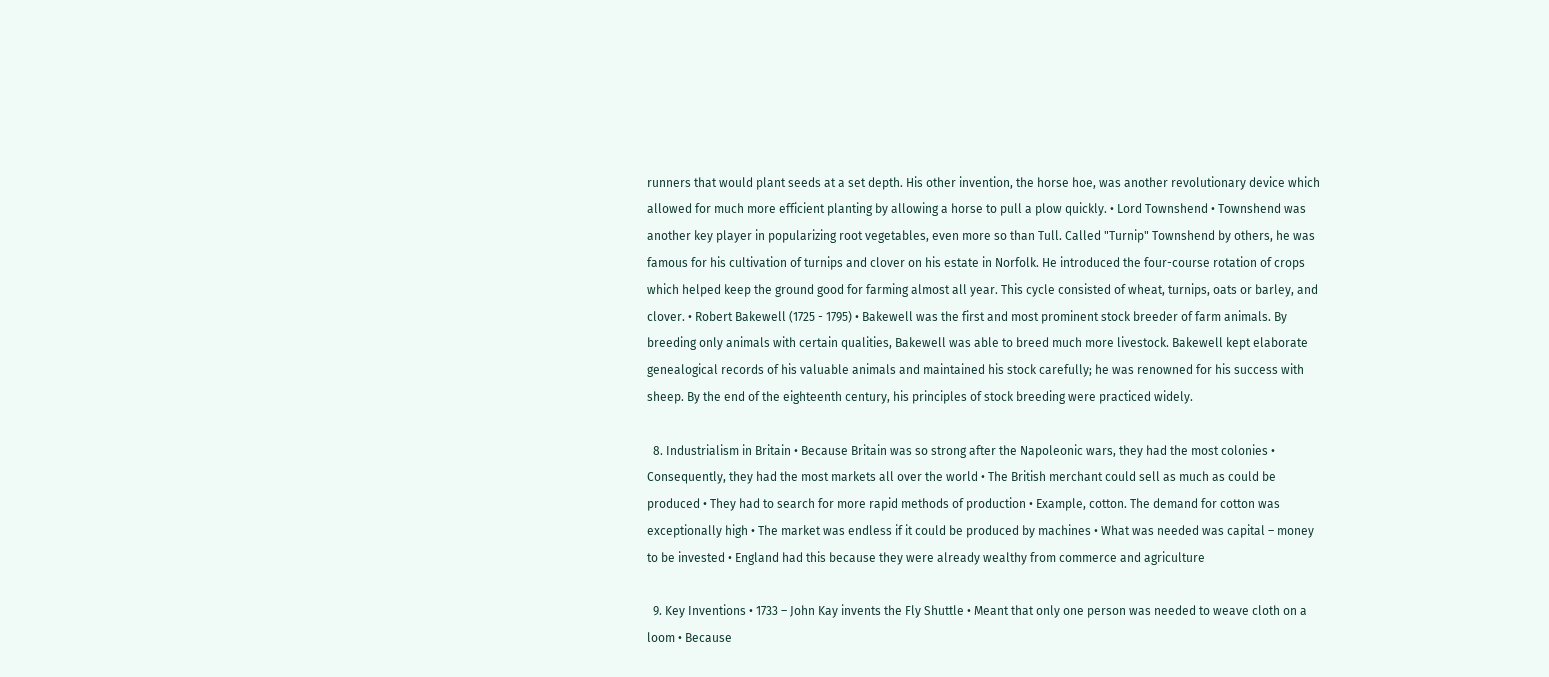runners that would plant seeds at a set depth. His other invention, the horse hoe, was another revolutionary device which allowed for much more efficient planting by allowing a horse to pull a plow quickly. • Lord Townshend • Townshend was another key player in popularizing root vegetables, even more so than Tull. Called "Turnip" Townshend by others, he was famous for his cultivation of turnips and clover on his estate in Norfolk. He introduced the four-course rotation of crops which helped keep the ground good for farming almost all year. This cycle consisted of wheat, turnips, oats or barley, and clover. • Robert Bakewell (1725 - 1795) • Bakewell was the first and most prominent stock breeder of farm animals. By breeding only animals with certain qualities, Bakewell was able to breed much more livestock. Bakewell kept elaborate genealogical records of his valuable animals and maintained his stock carefully; he was renowned for his success with sheep. By the end of the eighteenth century, his principles of stock breeding were practiced widely.

  8. Industrialism in Britain • Because Britain was so strong after the Napoleonic wars, they had the most colonies • Consequently, they had the most markets all over the world • The British merchant could sell as much as could be produced • They had to search for more rapid methods of production • Example, cotton. The demand for cotton was exceptionally high • The market was endless if it could be produced by machines • What was needed was capital – money to be invested • England had this because they were already wealthy from commerce and agriculture

  9. Key Inventions • 1733 – John Kay invents the Fly Shuttle • Meant that only one person was needed to weave cloth on a loom • Because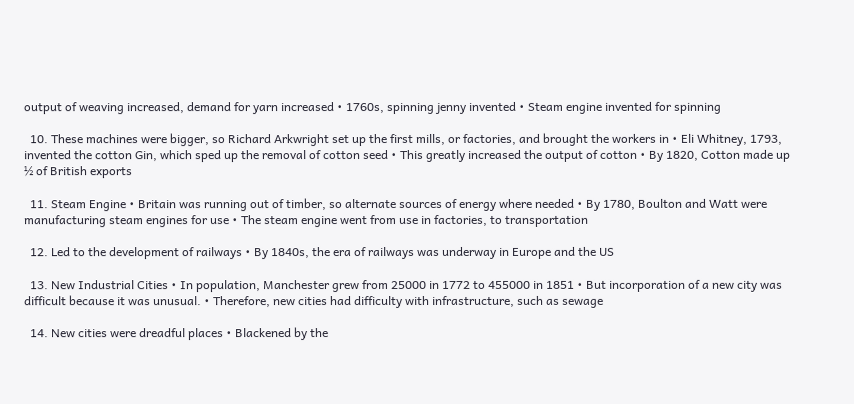output of weaving increased, demand for yarn increased • 1760s, spinning jenny invented • Steam engine invented for spinning

  10. These machines were bigger, so Richard Arkwright set up the first mills, or factories, and brought the workers in • Eli Whitney, 1793, invented the cotton Gin, which sped up the removal of cotton seed • This greatly increased the output of cotton • By 1820, Cotton made up ½ of British exports

  11. Steam Engine • Britain was running out of timber, so alternate sources of energy where needed • By 1780, Boulton and Watt were manufacturing steam engines for use • The steam engine went from use in factories, to transportation

  12. Led to the development of railways • By 1840s, the era of railways was underway in Europe and the US

  13. New Industrial Cities • In population, Manchester grew from 25000 in 1772 to 455000 in 1851 • But incorporation of a new city was difficult because it was unusual. • Therefore, new cities had difficulty with infrastructure, such as sewage

  14. New cities were dreadful places • Blackened by the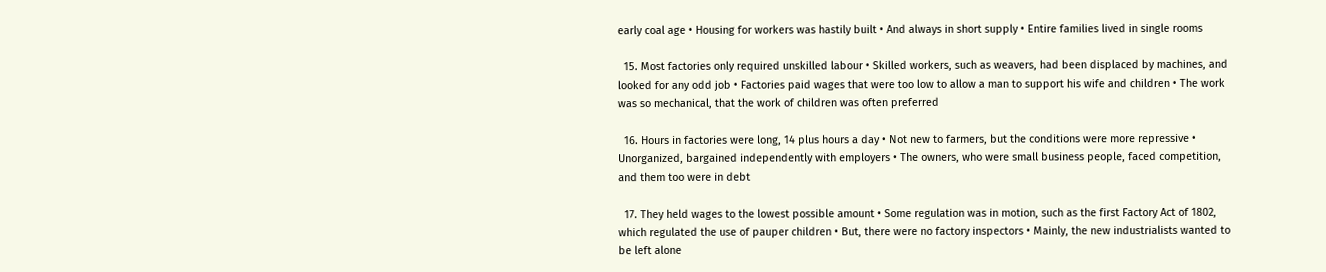early coal age • Housing for workers was hastily built • And always in short supply • Entire families lived in single rooms

  15. Most factories only required unskilled labour • Skilled workers, such as weavers, had been displaced by machines, and looked for any odd job • Factories paid wages that were too low to allow a man to support his wife and children • The work was so mechanical, that the work of children was often preferred

  16. Hours in factories were long, 14 plus hours a day • Not new to farmers, but the conditions were more repressive • Unorganized, bargained independently with employers • The owners, who were small business people, faced competition, and them too were in debt

  17. They held wages to the lowest possible amount • Some regulation was in motion, such as the first Factory Act of 1802, which regulated the use of pauper children • But, there were no factory inspectors • Mainly, the new industrialists wanted to be left alone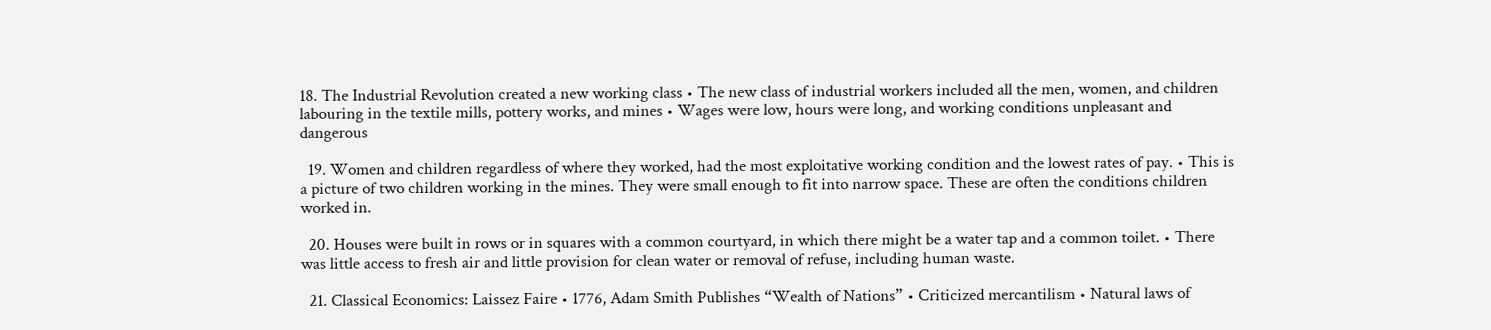18. The Industrial Revolution created a new working class • The new class of industrial workers included all the men, women, and children labouring in the textile mills, pottery works, and mines • Wages were low, hours were long, and working conditions unpleasant and dangerous

  19. Women and children regardless of where they worked, had the most exploitative working condition and the lowest rates of pay. • This is a picture of two children working in the mines. They were small enough to fit into narrow space. These are often the conditions children worked in.

  20. Houses were built in rows or in squares with a common courtyard, in which there might be a water tap and a common toilet. • There was little access to fresh air and little provision for clean water or removal of refuse, including human waste.

  21. Classical Economics: Laissez Faire • 1776, Adam Smith Publishes “Wealth of Nations” • Criticized mercantilism • Natural laws of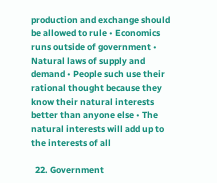production and exchange should be allowed to rule • Economics runs outside of government • Natural laws of supply and demand • People such use their rational thought because they know their natural interests better than anyone else • The natural interests will add up to the interests of all

  22. Government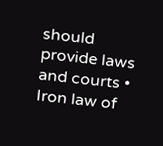should provide laws and courts • Iron law of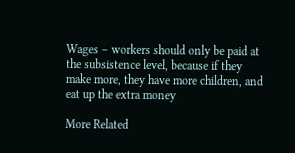Wages – workers should only be paid at the subsistence level, because if they make more, they have more children, and eat up the extra money

More Related